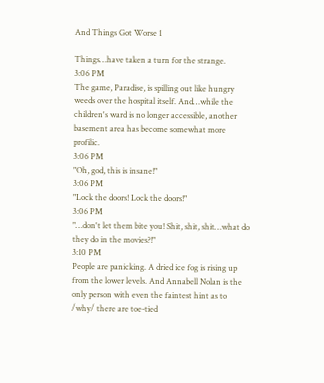And Things Got Worse 1

Things…have taken a turn for the strange.
3:06 PM
The game, Paradise, is spilling out like hungry weeds over the hospital itself. And…while the children's ward is no longer accessible, another basement area has become somewhat more profilic.
3:06 PM
"Oh, god, this is insane!"
3:06 PM
"Lock the doors! Lock the doors!"
3:06 PM
"…don't let them bite you! Shit, shit, shit…what do they do in the movies?!"
3:10 PM
People are panicking. A dried ice fog is rising up from the lower levels. And Annabell Nolan is the only person with even the faintest hint as to /why/ there are toe-tied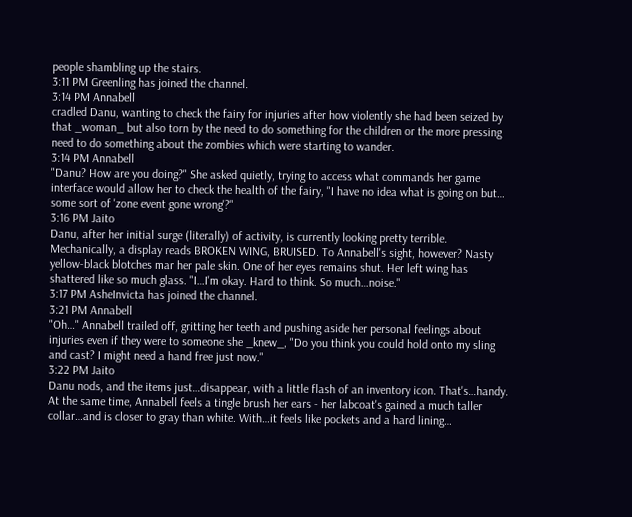people shambling up the stairs.
3:11 PM Greenling has joined the channel.
3:14 PM Annabell
cradled Danu, wanting to check the fairy for injuries after how violently she had been seized by that _woman_ but also torn by the need to do something for the children or the more pressing need to do something about the zombies which were starting to wander.
3:14 PM Annabell
"Danu? How are you doing?" She asked quietly, trying to access what commands her game interface would allow her to check the health of the fairy, "I have no idea what is going on but… some sort of 'zone event gone wrong'?"
3:16 PM Jaito
Danu, after her initial surge (literally) of activity, is currently looking pretty terrible. Mechanically, a display reads BROKEN WING, BRUISED. To Annabell's sight, however? Nasty yellow-black blotches mar her pale skin. One of her eyes remains shut. Her left wing has shattered like so much glass. "I…I'm okay. Hard to think. So much…noise."
3:17 PM AsheInvicta has joined the channel.
3:21 PM Annabell
"Oh…" Annabell trailed off, gritting her teeth and pushing aside her personal feelings about injuries even if they were to someone she _knew_, "Do you think you could hold onto my sling and cast? I might need a hand free just now."
3:22 PM Jaito
Danu nods, and the items just…disappear, with a little flash of an inventory icon. That's…handy. At the same time, Annabell feels a tingle brush her ears - her labcoat's gained a much taller collar…and is closer to gray than white. With…it feels like pockets and a hard lining…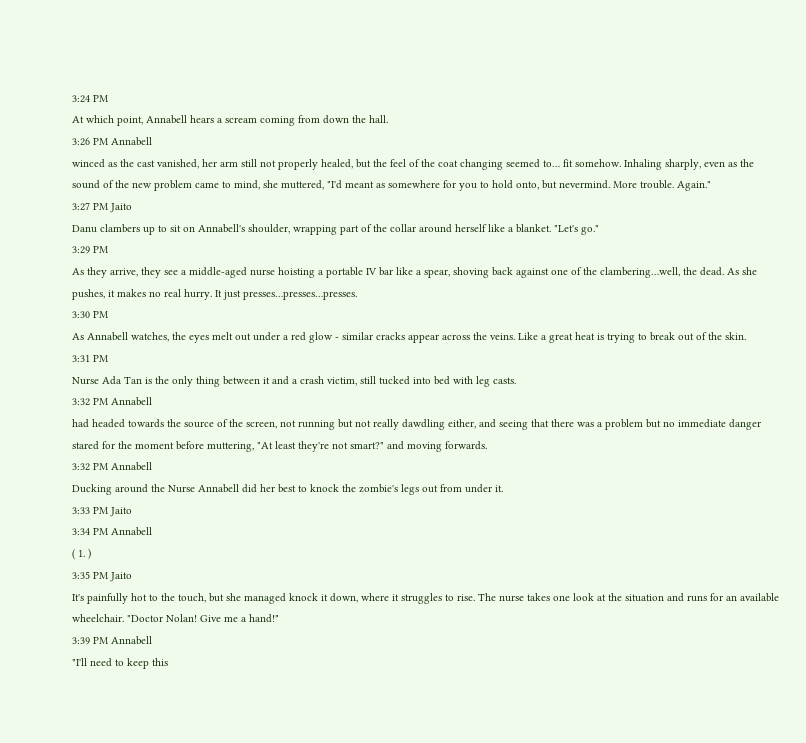3:24 PM
At which point, Annabell hears a scream coming from down the hall.
3:26 PM Annabell
winced as the cast vanished, her arm still not properly healed, but the feel of the coat changing seemed to… fit somehow. Inhaling sharply, even as the sound of the new problem came to mind, she muttered, "I'd meant as somewhere for you to hold onto, but nevermind. More trouble. Again."
3:27 PM Jaito
Danu clambers up to sit on Annabell's shoulder, wrapping part of the collar around herself like a blanket. "Let's go."
3:29 PM
As they arrive, they see a middle-aged nurse hoisting a portable IV bar like a spear, shoving back against one of the clambering…well, the dead. As she pushes, it makes no real hurry. It just presses…presses…presses.
3:30 PM
As Annabell watches, the eyes melt out under a red glow - similar cracks appear across the veins. Like a great heat is trying to break out of the skin.
3:31 PM
Nurse Ada Tan is the only thing between it and a crash victim, still tucked into bed with leg casts.
3:32 PM Annabell
had headed towards the source of the screen, not running but not really dawdling either, and seeing that there was a problem but no immediate danger stared for the moment before muttering, "At least they're not smart?" and moving forwards.
3:32 PM Annabell
Ducking around the Nurse Annabell did her best to knock the zombie's legs out from under it.
3:33 PM Jaito
3:34 PM Annabell
( 1. )
3:35 PM Jaito
It's painfully hot to the touch, but she managed knock it down, where it struggles to rise. The nurse takes one look at the situation and runs for an available wheelchair. "Doctor Nolan! Give me a hand!"
3:39 PM Annabell
"I'll need to keep this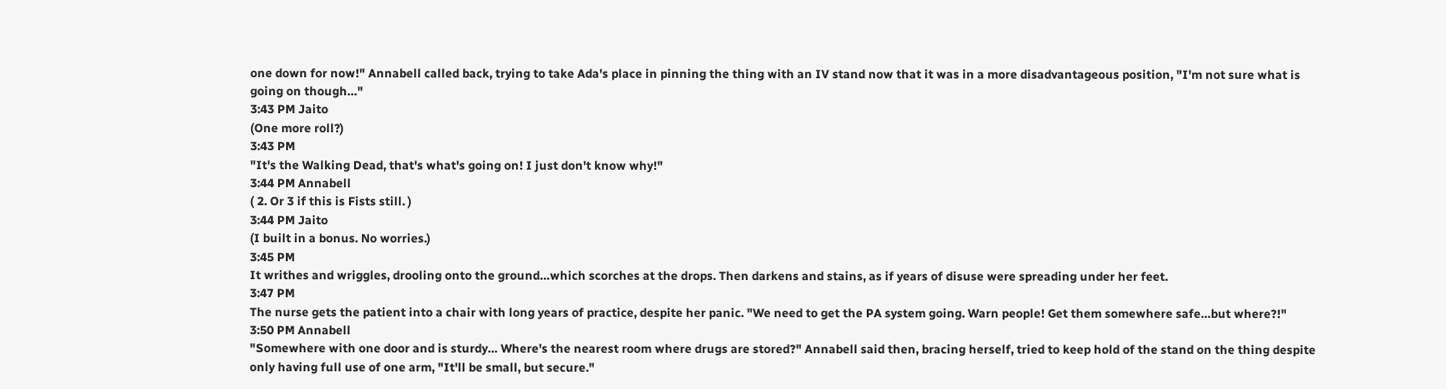one down for now!" Annabell called back, trying to take Ada's place in pinning the thing with an IV stand now that it was in a more disadvantageous position, "I'm not sure what is going on though…"
3:43 PM Jaito
(One more roll?)
3:43 PM
"It's the Walking Dead, that's what's going on! I just don't know why!"
3:44 PM Annabell
( 2. Or 3 if this is Fists still. )
3:44 PM Jaito
(I built in a bonus. No worries.)
3:45 PM
It writhes and wriggles, drooling onto the ground…which scorches at the drops. Then darkens and stains, as if years of disuse were spreading under her feet.
3:47 PM
The nurse gets the patient into a chair with long years of practice, despite her panic. "We need to get the PA system going. Warn people! Get them somewhere safe…but where?!"
3:50 PM Annabell
"Somewhere with one door and is sturdy… Where's the nearest room where drugs are stored?" Annabell said then, bracing herself, tried to keep hold of the stand on the thing despite only having full use of one arm, "It'll be small, but secure."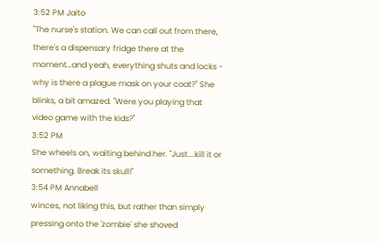3:52 PM Jaito
"The nurse's station. We can call out from there, there's a dispensary fridge there at the moment…and yeah, everything shuts and locks - why is there a plague mask on your coat?" She blinks, a bit amazed. "Were you playing that video game with the kids?"
3:52 PM
She wheels on, waiting behind her. "Just….kill it or something. Break its skull!"
3:54 PM Annabell
winces, not liking this, but rather than simply pressing onto the 'zombie' she shoved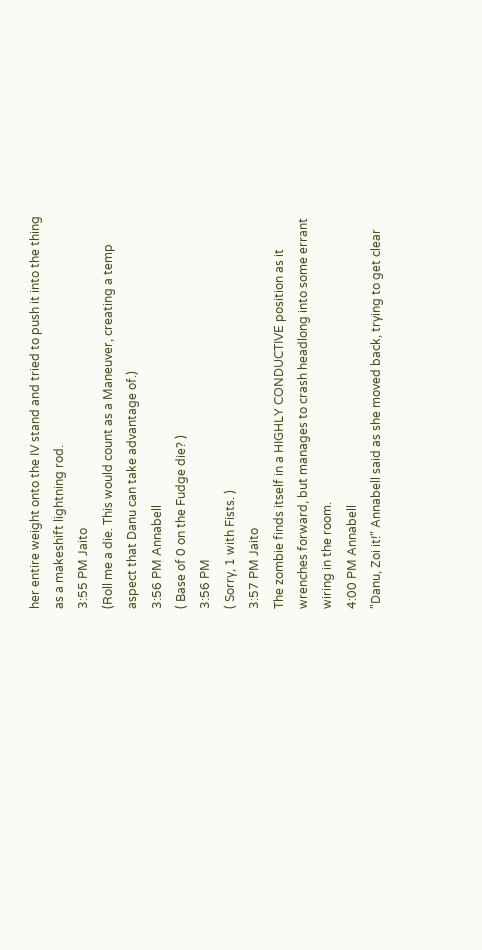her entire weight onto the IV stand and tried to push it into the thing as a makeshift lightning rod.
3:55 PM Jaito
(Roll me a die. This would count as a Maneuver, creating a temp aspect that Danu can take advantage of.)
3:56 PM Annabell
( Base of 0 on the Fudge die? )
3:56 PM
( Sorry, 1 with Fists. )
3:57 PM Jaito
The zombie finds itself in a HIGHLY CONDUCTIVE position as it wrenches forward, but manages to crash headlong into some errant wiring in the room.
4:00 PM Annabell
"Danu, Zoi it!" Annabell said as she moved back, trying to get clear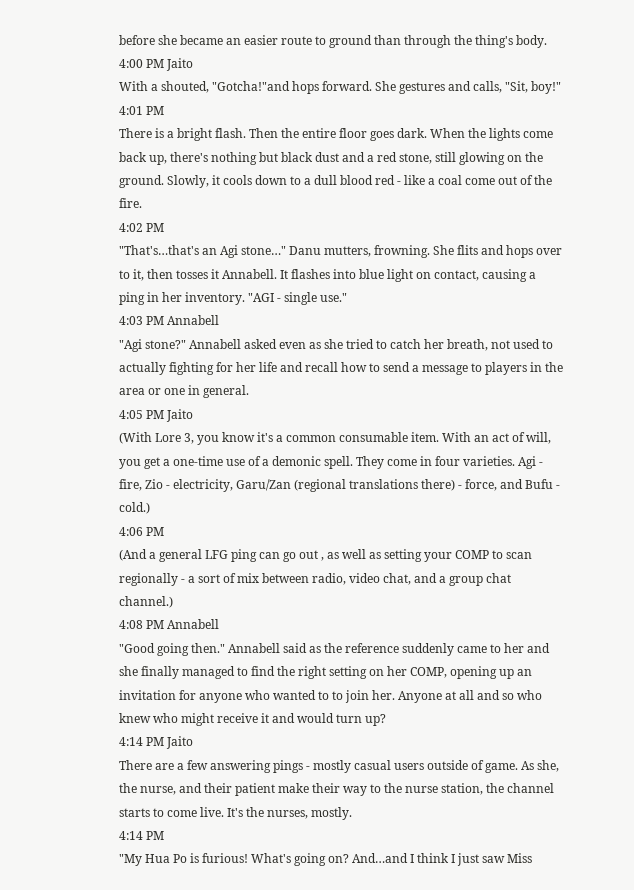before she became an easier route to ground than through the thing's body.
4:00 PM Jaito
With a shouted, "Gotcha!"and hops forward. She gestures and calls, "Sit, boy!"
4:01 PM
There is a bright flash. Then the entire floor goes dark. When the lights come back up, there's nothing but black dust and a red stone, still glowing on the ground. Slowly, it cools down to a dull blood red - like a coal come out of the fire.
4:02 PM
"That's…that's an Agi stone…" Danu mutters, frowning. She flits and hops over to it, then tosses it Annabell. It flashes into blue light on contact, causing a ping in her inventory. "AGI - single use."
4:03 PM Annabell
"Agi stone?" Annabell asked even as she tried to catch her breath, not used to actually fighting for her life and recall how to send a message to players in the area or one in general.
4:05 PM Jaito
(With Lore 3, you know it's a common consumable item. With an act of will, you get a one-time use of a demonic spell. They come in four varieties. Agi - fire, Zio - electricity, Garu/Zan (regional translations there) - force, and Bufu - cold.)
4:06 PM
(And a general LFG ping can go out , as well as setting your COMP to scan regionally - a sort of mix between radio, video chat, and a group chat channel.)
4:08 PM Annabell
"Good going then." Annabell said as the reference suddenly came to her and she finally managed to find the right setting on her COMP, opening up an invitation for anyone who wanted to to join her. Anyone at all and so who knew who might receive it and would turn up?
4:14 PM Jaito
There are a few answering pings - mostly casual users outside of game. As she, the nurse, and their patient make their way to the nurse station, the channel starts to come live. It's the nurses, mostly.
4:14 PM
"My Hua Po is furious! What's going on? And…and I think I just saw Miss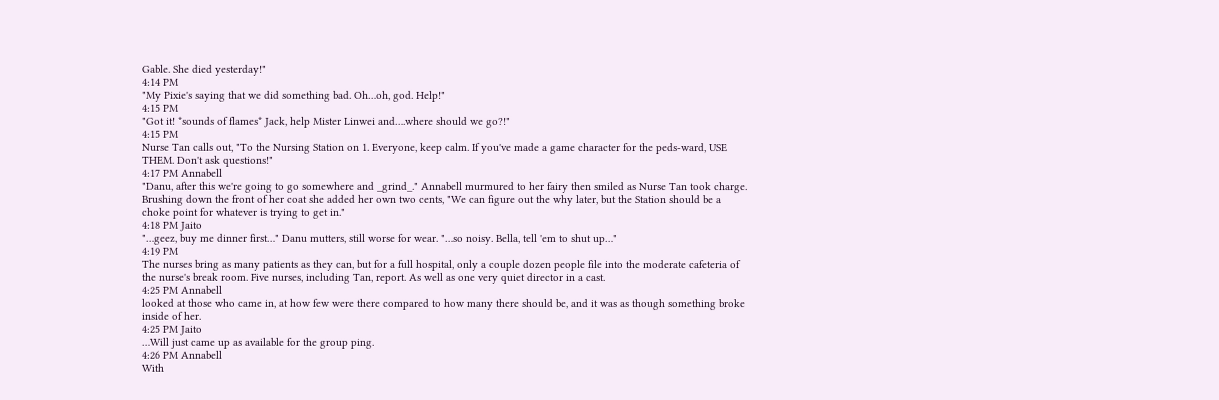Gable. She died yesterday!"
4:14 PM
"My Pixie's saying that we did something bad. Oh…oh, god. Help!"
4:15 PM
"Got it! *sounds of flames* Jack, help Mister Linwei and….where should we go?!"
4:15 PM
Nurse Tan calls out, "To the Nursing Station on 1. Everyone, keep calm. If you've made a game character for the peds-ward, USE THEM. Don't ask questions!"
4:17 PM Annabell
"Danu, after this we're going to go somewhere and _grind_." Annabell murmured to her fairy then smiled as Nurse Tan took charge. Brushing down the front of her coat she added her own two cents, "We can figure out the why later, but the Station should be a choke point for whatever is trying to get in."
4:18 PM Jaito
"…geez, buy me dinner first…" Danu mutters, still worse for wear. "…so noisy. Bella, tell 'em to shut up…"
4:19 PM
The nurses bring as many patients as they can, but for a full hospital, only a couple dozen people file into the moderate cafeteria of the nurse's break room. Five nurses, including Tan, report. As well as one very quiet director in a cast.
4:25 PM Annabell
looked at those who came in, at how few were there compared to how many there should be, and it was as though something broke inside of her.
4:25 PM Jaito
…Will just came up as available for the group ping.
4:26 PM Annabell
With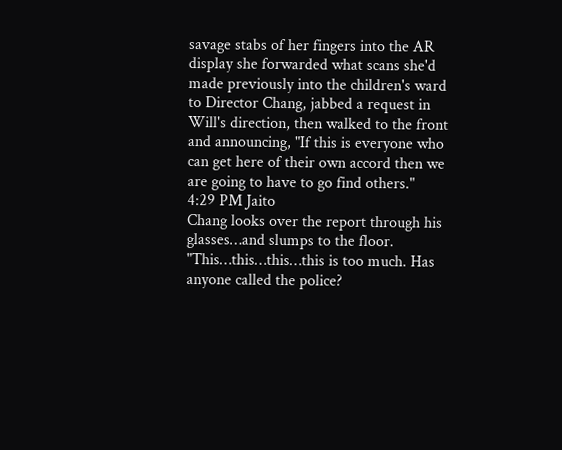savage stabs of her fingers into the AR display she forwarded what scans she'd made previously into the children's ward to Director Chang, jabbed a request in Will's direction, then walked to the front and announcing, "If this is everyone who can get here of their own accord then we are going to have to go find others."
4:29 PM Jaito
Chang looks over the report through his glasses…and slumps to the floor. "This…this…this…this is too much. Has anyone called the police?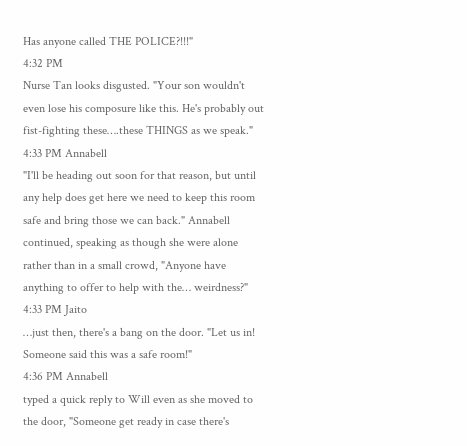Has anyone called THE POLICE?!!!"
4:32 PM
Nurse Tan looks disgusted. "Your son wouldn't even lose his composure like this. He's probably out fist-fighting these….these THINGS as we speak."
4:33 PM Annabell
"I'll be heading out soon for that reason, but until any help does get here we need to keep this room safe and bring those we can back." Annabell continued, speaking as though she were alone rather than in a small crowd, "Anyone have anything to offer to help with the… weirdness?"
4:33 PM Jaito
…just then, there's a bang on the door. "Let us in! Someone said this was a safe room!"
4:36 PM Annabell
typed a quick reply to Will even as she moved to the door, "Someone get ready in case there's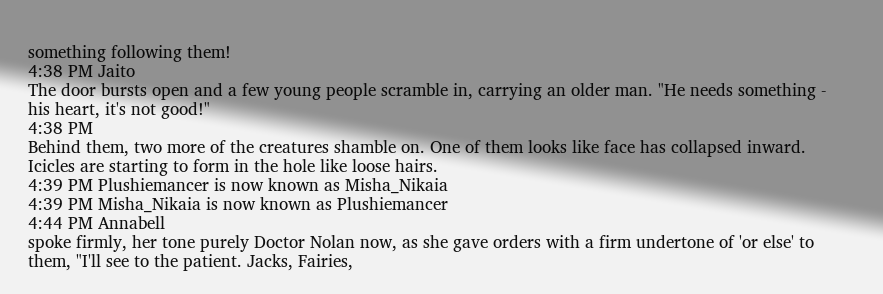something following them!
4:38 PM Jaito
The door bursts open and a few young people scramble in, carrying an older man. "He needs something - his heart, it's not good!"
4:38 PM
Behind them, two more of the creatures shamble on. One of them looks like face has collapsed inward. Icicles are starting to form in the hole like loose hairs.
4:39 PM Plushiemancer is now known as Misha_Nikaia
4:39 PM Misha_Nikaia is now known as Plushiemancer
4:44 PM Annabell
spoke firmly, her tone purely Doctor Nolan now, as she gave orders with a firm undertone of 'or else' to them, "I'll see to the patient. Jacks, Fairies,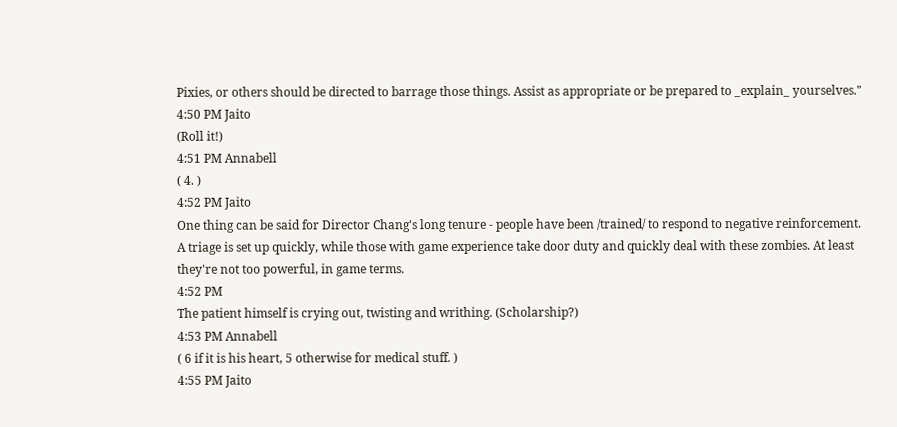Pixies, or others should be directed to barrage those things. Assist as appropriate or be prepared to _explain_ yourselves."
4:50 PM Jaito
(Roll it!)
4:51 PM Annabell
( 4. )
4:52 PM Jaito
One thing can be said for Director Chang's long tenure - people have been /trained/ to respond to negative reinforcement. A triage is set up quickly, while those with game experience take door duty and quickly deal with these zombies. At least they're not too powerful, in game terms.
4:52 PM
The patient himself is crying out, twisting and writhing. (Scholarship?)
4:53 PM Annabell
( 6 if it is his heart, 5 otherwise for medical stuff. )
4:55 PM Jaito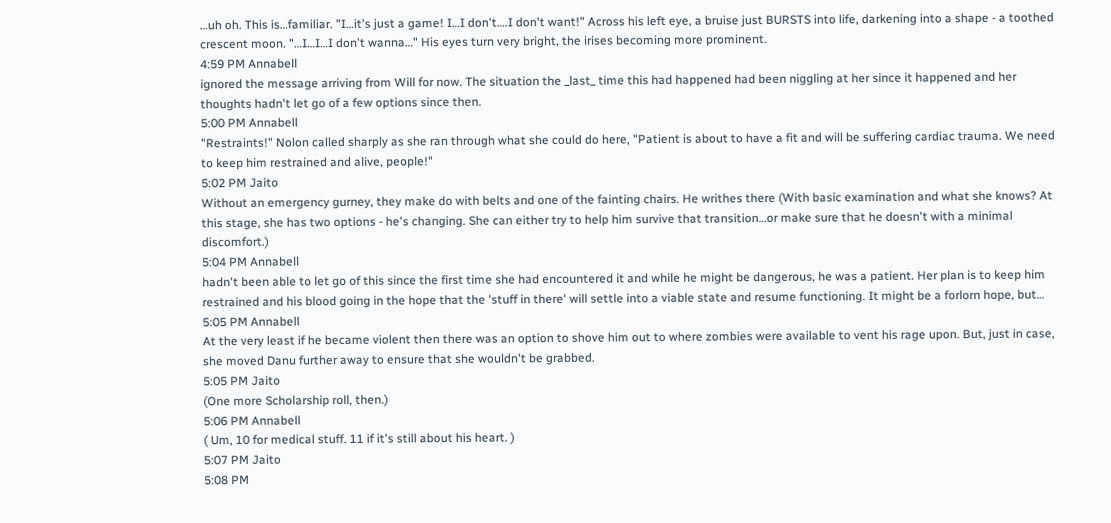…uh oh. This is…familiar. "I…it's just a game! I…I don't….I don't want!" Across his left eye, a bruise just BURSTS into life, darkening into a shape - a toothed crescent moon. "…I…I…I don't wanna…" His eyes turn very bright, the irises becoming more prominent.
4:59 PM Annabell
ignored the message arriving from Will for now. The situation the _last_ time this had happened had been niggling at her since it happened and her thoughts hadn't let go of a few options since then.
5:00 PM Annabell
"Restraints!" Nolon called sharply as she ran through what she could do here, "Patient is about to have a fit and will be suffering cardiac trauma. We need to keep him restrained and alive, people!"
5:02 PM Jaito
Without an emergency gurney, they make do with belts and one of the fainting chairs. He writhes there (With basic examination and what she knows? At this stage, she has two options - he's changing. She can either try to help him survive that transition…or make sure that he doesn't with a minimal discomfort.)
5:04 PM Annabell
hadn't been able to let go of this since the first time she had encountered it and while he might be dangerous, he was a patient. Her plan is to keep him restrained and his blood going in the hope that the 'stuff in there' will settle into a viable state and resume functioning. It might be a forlorn hope, but…
5:05 PM Annabell
At the very least if he became violent then there was an option to shove him out to where zombies were available to vent his rage upon. But, just in case, she moved Danu further away to ensure that she wouldn't be grabbed.
5:05 PM Jaito
(One more Scholarship roll, then.)
5:06 PM Annabell
( Um, 10 for medical stuff. 11 if it's still about his heart. )
5:07 PM Jaito
5:08 PM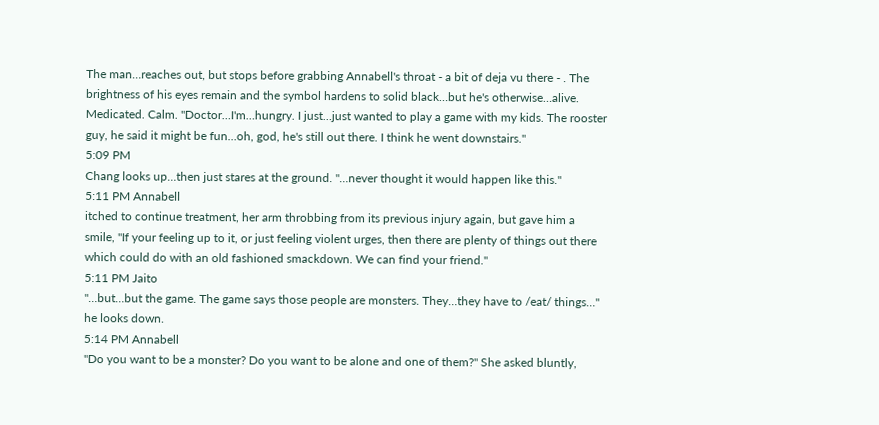The man…reaches out, but stops before grabbing Annabell's throat - a bit of deja vu there - . The brightness of his eyes remain and the symbol hardens to solid black…but he's otherwise…alive. Medicated. Calm. "Doctor…I'm…hungry. I just…just wanted to play a game with my kids. The rooster guy, he said it might be fun…oh, god, he's still out there. I think he went downstairs."
5:09 PM
Chang looks up…then just stares at the ground. "…never thought it would happen like this."
5:11 PM Annabell
itched to continue treatment, her arm throbbing from its previous injury again, but gave him a smile, "If your feeling up to it, or just feeling violent urges, then there are plenty of things out there which could do with an old fashioned smackdown. We can find your friend."
5:11 PM Jaito
"…but…but the game. The game says those people are monsters. They…they have to /eat/ things…" he looks down.
5:14 PM Annabell
"Do you want to be a monster? Do you want to be alone and one of them?" She asked bluntly,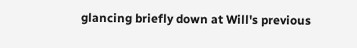glancing briefly down at Will's previous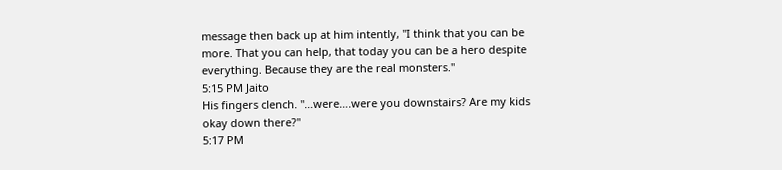message then back up at him intently, "I think that you can be more. That you can help, that today you can be a hero despite everything. Because they are the real monsters."
5:15 PM Jaito
His fingers clench. "…were….were you downstairs? Are my kids okay down there?"
5:17 PM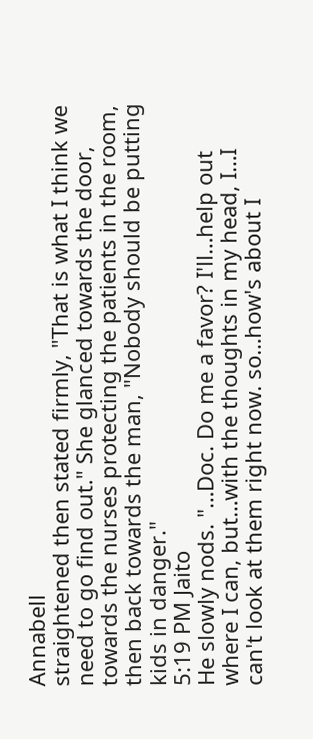Annabell
straightened then stated firmly, "That is what I think we need to go find out." She glanced towards the door, towards the nurses protecting the patients in the room, then back towards the man, "Nobody should be putting kids in danger."
5:19 PM Jaito
He slowly nods. "…Doc. Do me a favor? I'll…help out where I can, but…with the thoughts in my head, I…I can't look at them right now. so…how's about I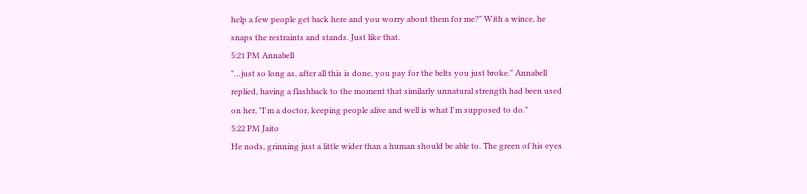help a few people get back here and you worry about them for me?" With a wince, he snaps the restraints and stands. Just like that.
5:21 PM Annabell
"…just so long as, after all this is done, you pay for the belts you just broke." Annabell replied, having a flashback to the moment that similarly unnatural strength had been used on her, "I'm a doctor, keeping people alive and well is what I'm supposed to do."
5:22 PM Jaito
He nods, grinning just a little wider than a human should be able to. The green of his eyes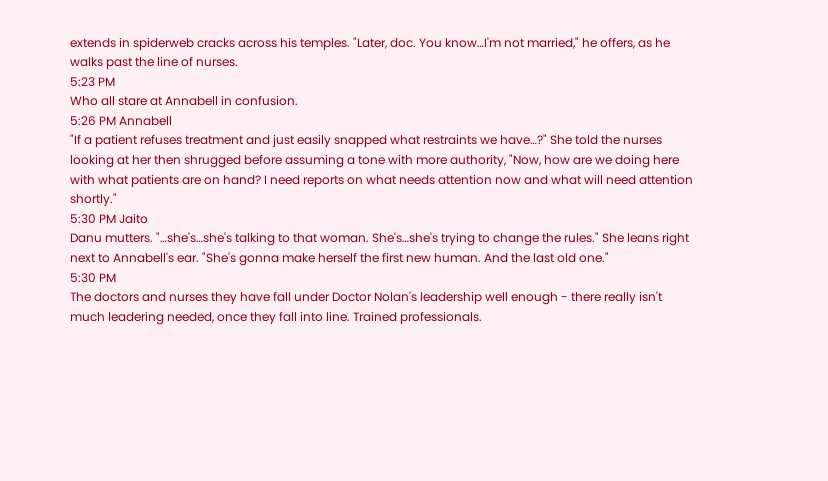extends in spiderweb cracks across his temples. "Later, doc. You know…I'm not married," he offers, as he walks past the line of nurses.
5:23 PM
Who all stare at Annabell in confusion.
5:26 PM Annabell
"If a patient refuses treatment and just easily snapped what restraints we have…?" She told the nurses looking at her then shrugged before assuming a tone with more authority, "Now, how are we doing here with what patients are on hand? I need reports on what needs attention now and what will need attention shortly."
5:30 PM Jaito
Danu mutters. "…she's…she's talking to that woman. She's…she's trying to change the rules." She leans right next to Annabell's ear. "She's gonna make herself the first new human. And the last old one."
5:30 PM
The doctors and nurses they have fall under Doctor Nolan's leadership well enough - there really isn't much leadering needed, once they fall into line. Trained professionals.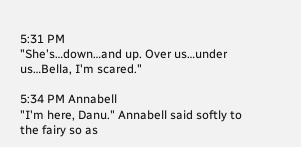5:31 PM
"She's…down…and up. Over us…under us…Bella, I'm scared."

5:34 PM Annabell
"I'm here, Danu." Annabell said softly to the fairy so as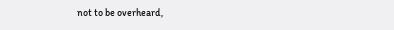not to be overheard,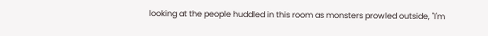looking at the people huddled in this room as monsters prowled outside, "I'm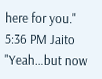here for you."
5:36 PM Jaito
"Yeah…but now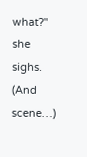what?" she sighs. (And scene…)